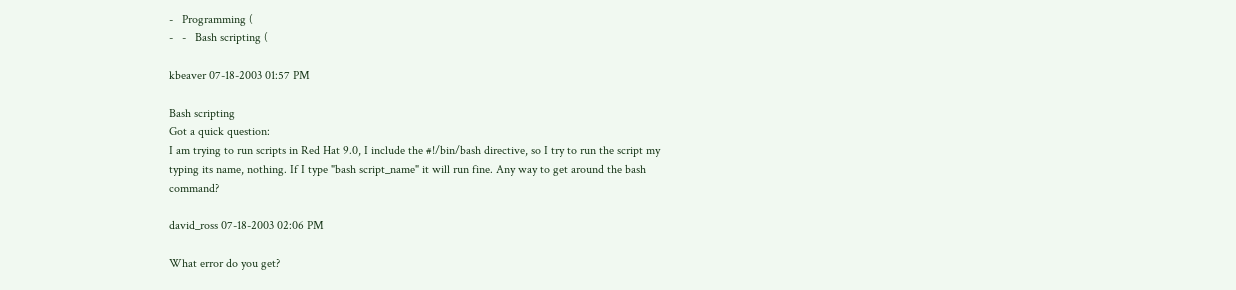-   Programming (
-   -   Bash scripting (

kbeaver 07-18-2003 01:57 PM

Bash scripting
Got a quick question:
I am trying to run scripts in Red Hat 9.0, I include the #!/bin/bash directive, so I try to run the script my typing its name, nothing. If I type "bash script_name" it will run fine. Any way to get around the bash command?

david_ross 07-18-2003 02:06 PM

What error do you get?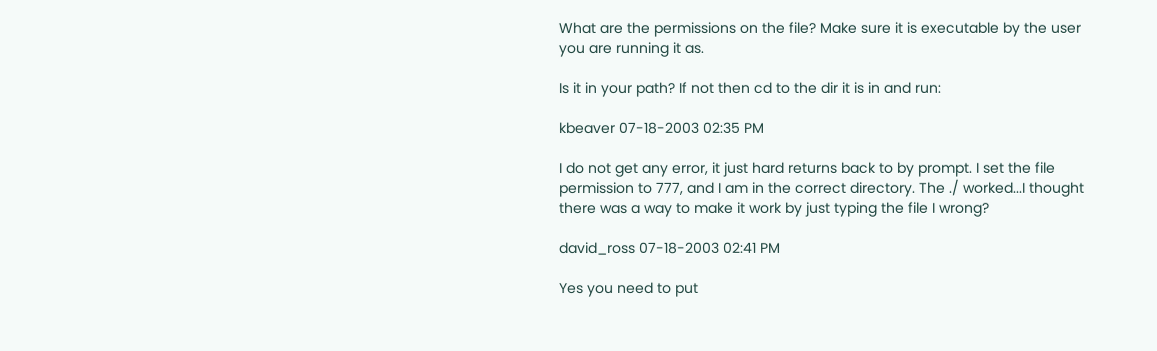What are the permissions on the file? Make sure it is executable by the user you are running it as.

Is it in your path? If not then cd to the dir it is in and run:

kbeaver 07-18-2003 02:35 PM

I do not get any error, it just hard returns back to by prompt. I set the file permission to 777, and I am in the correct directory. The ./ worked...I thought there was a way to make it work by just typing the file I wrong?

david_ross 07-18-2003 02:41 PM

Yes you need to put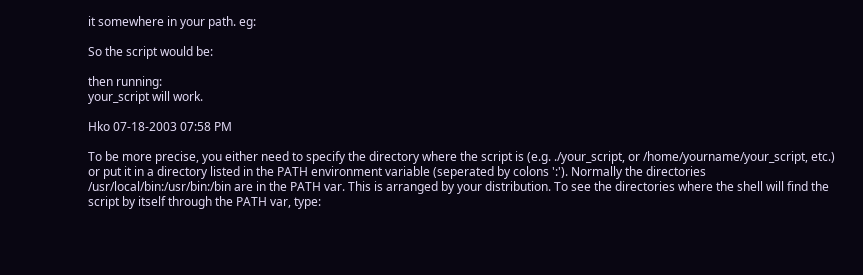it somewhere in your path. eg:

So the script would be:

then running:
your_script will work.

Hko 07-18-2003 07:58 PM

To be more precise, you either need to specify the directory where the script is (e.g. ./your_script, or /home/yourname/your_script, etc.) or put it in a directory listed in the PATH environment variable (seperated by colons ':'). Normally the directories /usr/local/bin:/usr/bin:/bin are in the PATH var. This is arranged by your distribution. To see the directories where the shell will find the script by itself through the PATH var, type: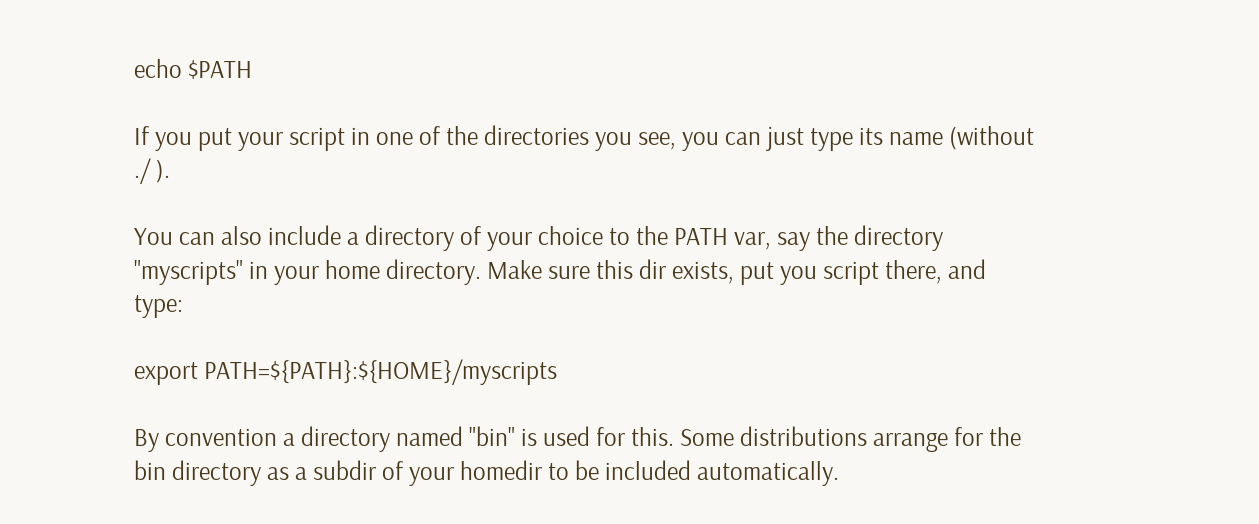echo $PATH

If you put your script in one of the directories you see, you can just type its name (without ./ ).

You can also include a directory of your choice to the PATH var, say the directory "myscripts" in your home directory. Make sure this dir exists, put you script there, and type:

export PATH=${PATH}:${HOME}/myscripts

By convention a directory named "bin" is used for this. Some distributions arrange for the bin directory as a subdir of your homedir to be included automatically.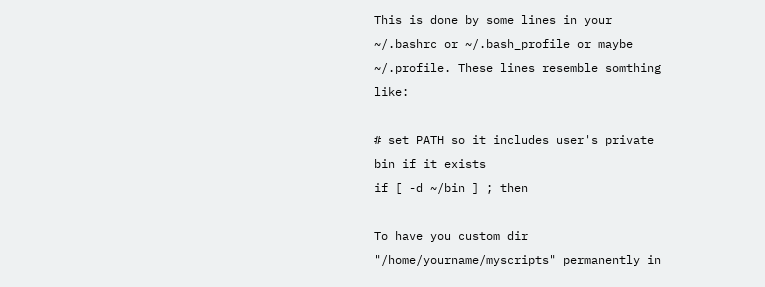This is done by some lines in your ~/.bashrc or ~/.bash_profile or maybe ~/.profile. These lines resemble somthing like:

# set PATH so it includes user's private bin if it exists
if [ -d ~/bin ] ; then

To have you custom dir "/home/yourname/myscripts" permanently in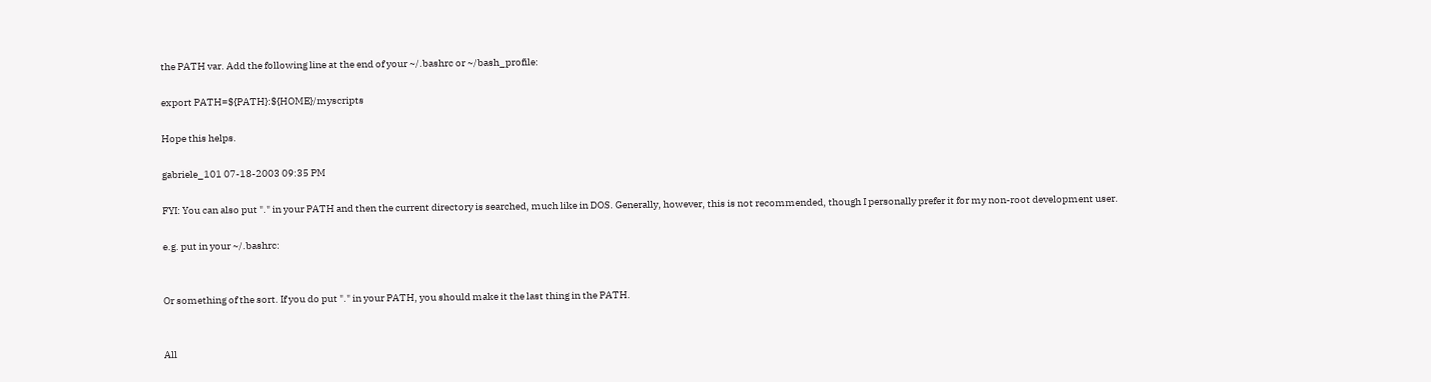the PATH var. Add the following line at the end of your ~/.bashrc or ~/bash_profile:

export PATH=${PATH}:${HOME}/myscripts

Hope this helps.

gabriele_101 07-18-2003 09:35 PM

FYI: You can also put "." in your PATH and then the current directory is searched, much like in DOS. Generally, however, this is not recommended, though I personally prefer it for my non-root development user.

e.g. put in your ~/.bashrc:


Or something of the sort. If you do put "." in your PATH, you should make it the last thing in the PATH.


All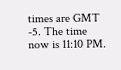times are GMT -5. The time now is 11:10 PM.